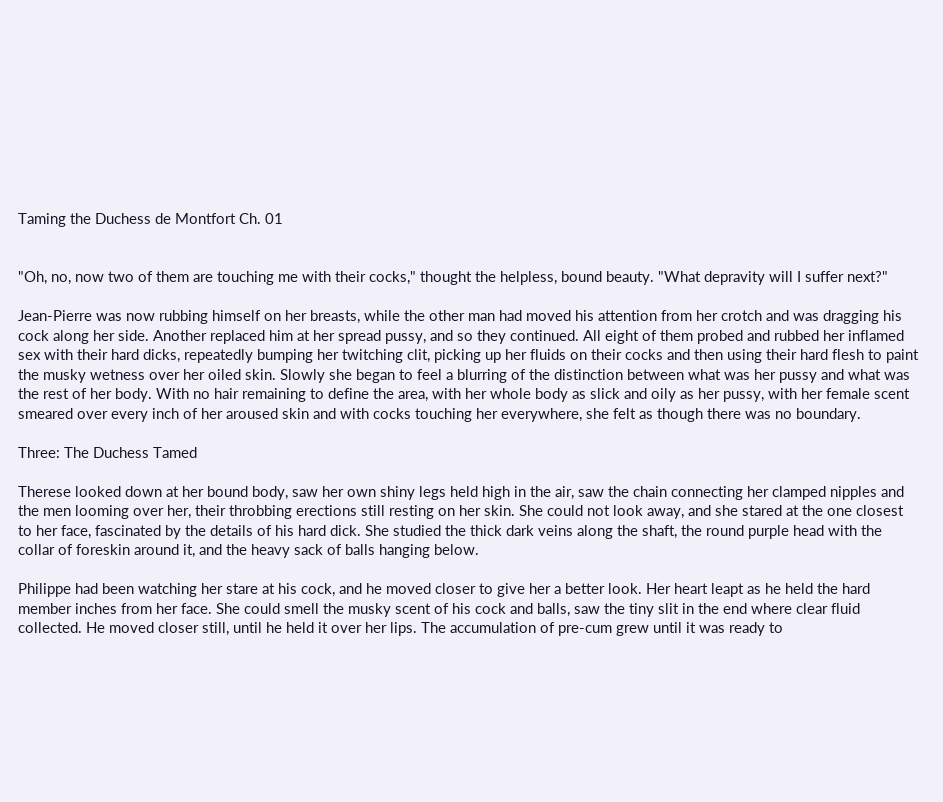Taming the Duchess de Montfort Ch. 01


"Oh, no, now two of them are touching me with their cocks," thought the helpless, bound beauty. "What depravity will I suffer next?"

Jean-Pierre was now rubbing himself on her breasts, while the other man had moved his attention from her crotch and was dragging his cock along her side. Another replaced him at her spread pussy, and so they continued. All eight of them probed and rubbed her inflamed sex with their hard dicks, repeatedly bumping her twitching clit, picking up her fluids on their cocks and then using their hard flesh to paint the musky wetness over her oiled skin. Slowly she began to feel a blurring of the distinction between what was her pussy and what was the rest of her body. With no hair remaining to define the area, with her whole body as slick and oily as her pussy, with her female scent smeared over every inch of her aroused skin and with cocks touching her everywhere, she felt as though there was no boundary.

Three: The Duchess Tamed

Therese looked down at her bound body, saw her own shiny legs held high in the air, saw the chain connecting her clamped nipples and the men looming over her, their throbbing erections still resting on her skin. She could not look away, and she stared at the one closest to her face, fascinated by the details of his hard dick. She studied the thick dark veins along the shaft, the round purple head with the collar of foreskin around it, and the heavy sack of balls hanging below.

Philippe had been watching her stare at his cock, and he moved closer to give her a better look. Her heart leapt as he held the hard member inches from her face. She could smell the musky scent of his cock and balls, saw the tiny slit in the end where clear fluid collected. He moved closer still, until he held it over her lips. The accumulation of pre-cum grew until it was ready to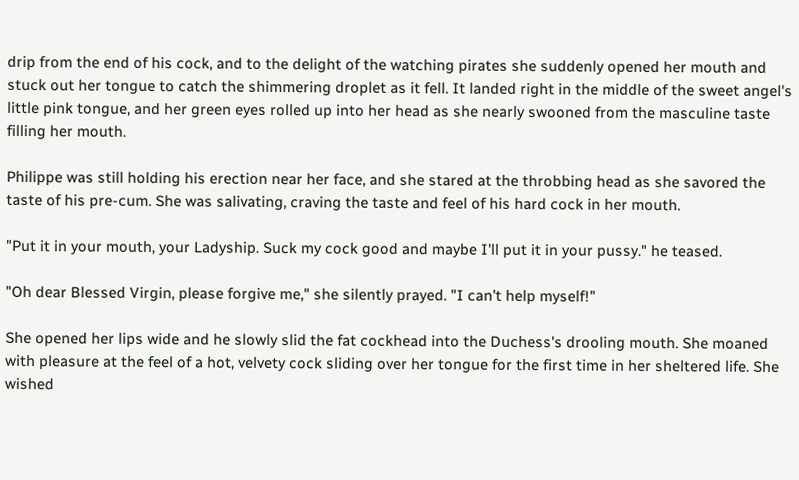drip from the end of his cock, and to the delight of the watching pirates she suddenly opened her mouth and stuck out her tongue to catch the shimmering droplet as it fell. It landed right in the middle of the sweet angel's little pink tongue, and her green eyes rolled up into her head as she nearly swooned from the masculine taste filling her mouth.

Philippe was still holding his erection near her face, and she stared at the throbbing head as she savored the taste of his pre-cum. She was salivating, craving the taste and feel of his hard cock in her mouth.

"Put it in your mouth, your Ladyship. Suck my cock good and maybe I'll put it in your pussy." he teased.

"Oh dear Blessed Virgin, please forgive me," she silently prayed. "I can't help myself!"

She opened her lips wide and he slowly slid the fat cockhead into the Duchess's drooling mouth. She moaned with pleasure at the feel of a hot, velvety cock sliding over her tongue for the first time in her sheltered life. She wished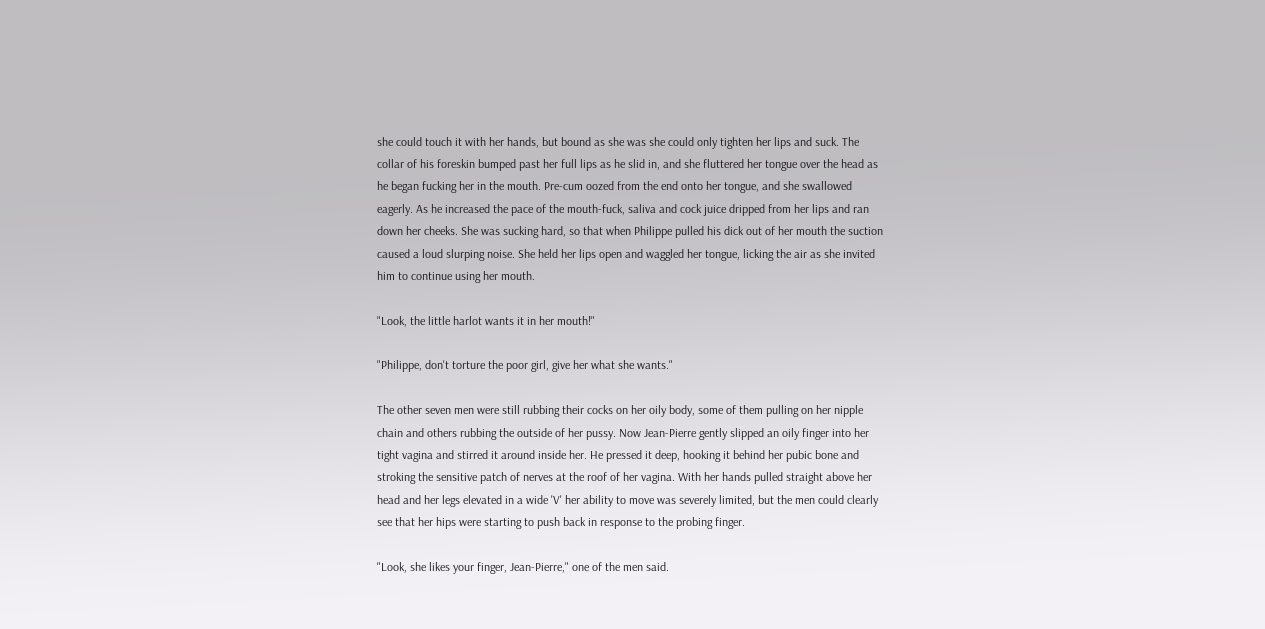she could touch it with her hands, but bound as she was she could only tighten her lips and suck. The collar of his foreskin bumped past her full lips as he slid in, and she fluttered her tongue over the head as he began fucking her in the mouth. Pre-cum oozed from the end onto her tongue, and she swallowed eagerly. As he increased the pace of the mouth-fuck, saliva and cock juice dripped from her lips and ran down her cheeks. She was sucking hard, so that when Philippe pulled his dick out of her mouth the suction caused a loud slurping noise. She held her lips open and waggled her tongue, licking the air as she invited him to continue using her mouth.

"Look, the little harlot wants it in her mouth!"

"Philippe, don't torture the poor girl, give her what she wants."

The other seven men were still rubbing their cocks on her oily body, some of them pulling on her nipple chain and others rubbing the outside of her pussy. Now Jean-Pierre gently slipped an oily finger into her tight vagina and stirred it around inside her. He pressed it deep, hooking it behind her pubic bone and stroking the sensitive patch of nerves at the roof of her vagina. With her hands pulled straight above her head and her legs elevated in a wide 'V' her ability to move was severely limited, but the men could clearly see that her hips were starting to push back in response to the probing finger.

"Look, she likes your finger, Jean-Pierre," one of the men said.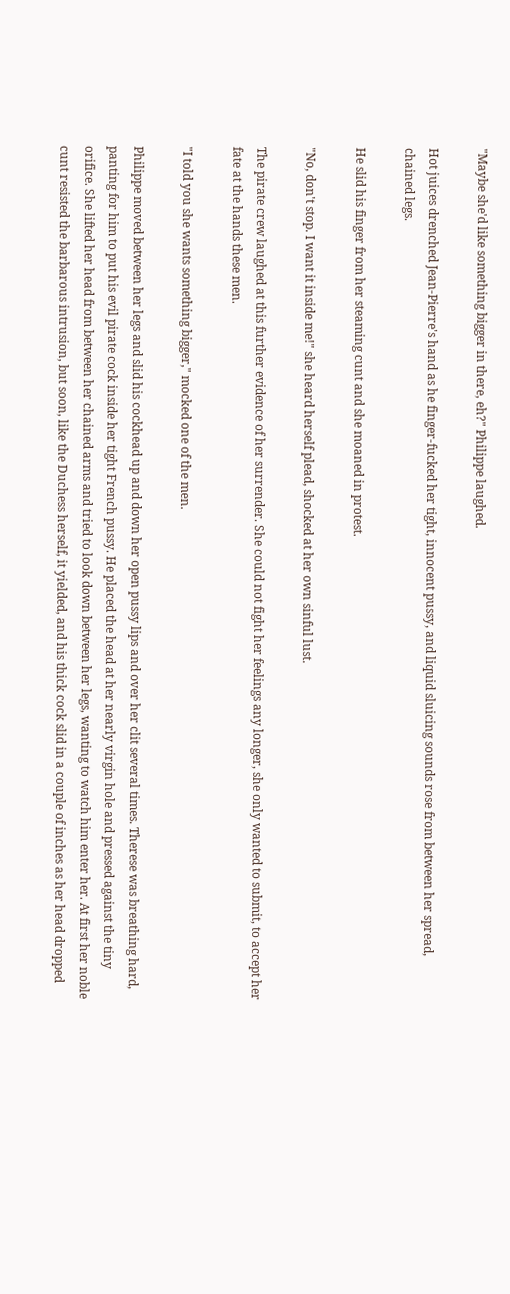"Maybe she'd like something bigger in there, eh?" Philippe laughed.

Hot juices drenched Jean-Pierre's hand as he finger-fucked her tight, innocent pussy, and liquid sluicing sounds rose from between her spread, chained legs.

He slid his finger from her steaming cunt and she moaned in protest.

"No, don't stop. I want it inside me!" she heard herself plead, shocked at her own sinful lust.

The pirate crew laughed at this further evidence of her surrender. She could not fight her feelings any longer, she only wanted to submit, to accept her fate at the hands these men.

"I told you she wants something bigger," mocked one of the men.

Philippe moved between her legs and slid his cockhead up and down her open pussy lips and over her clit several times. Therese was breathing hard, panting for him to put his evil pirate cock inside her tight French pussy. He placed the head at her nearly virgin hole and pressed against the tiny orifice. She lifted her head from between her chained arms and tried to look down between her legs, wanting to watch him enter her. At first her noble cunt resisted the barbarous intrusion, but soon, like the Duchess herself, it yielded, and his thick cock slid in a couple of inches as her head dropped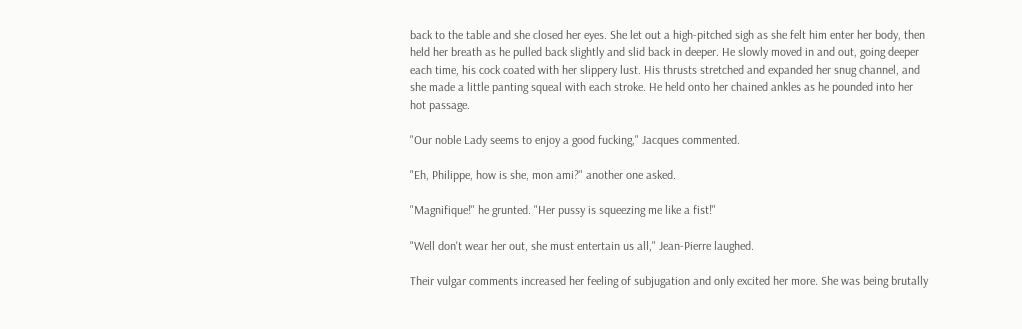back to the table and she closed her eyes. She let out a high-pitched sigh as she felt him enter her body, then held her breath as he pulled back slightly and slid back in deeper. He slowly moved in and out, going deeper each time, his cock coated with her slippery lust. His thrusts stretched and expanded her snug channel, and she made a little panting squeal with each stroke. He held onto her chained ankles as he pounded into her hot passage.

"Our noble Lady seems to enjoy a good fucking," Jacques commented.

"Eh, Philippe, how is she, mon ami?" another one asked.

"Magnifique!" he grunted. "Her pussy is squeezing me like a fist!"

"Well don't wear her out, she must entertain us all," Jean-Pierre laughed.

Their vulgar comments increased her feeling of subjugation and only excited her more. She was being brutally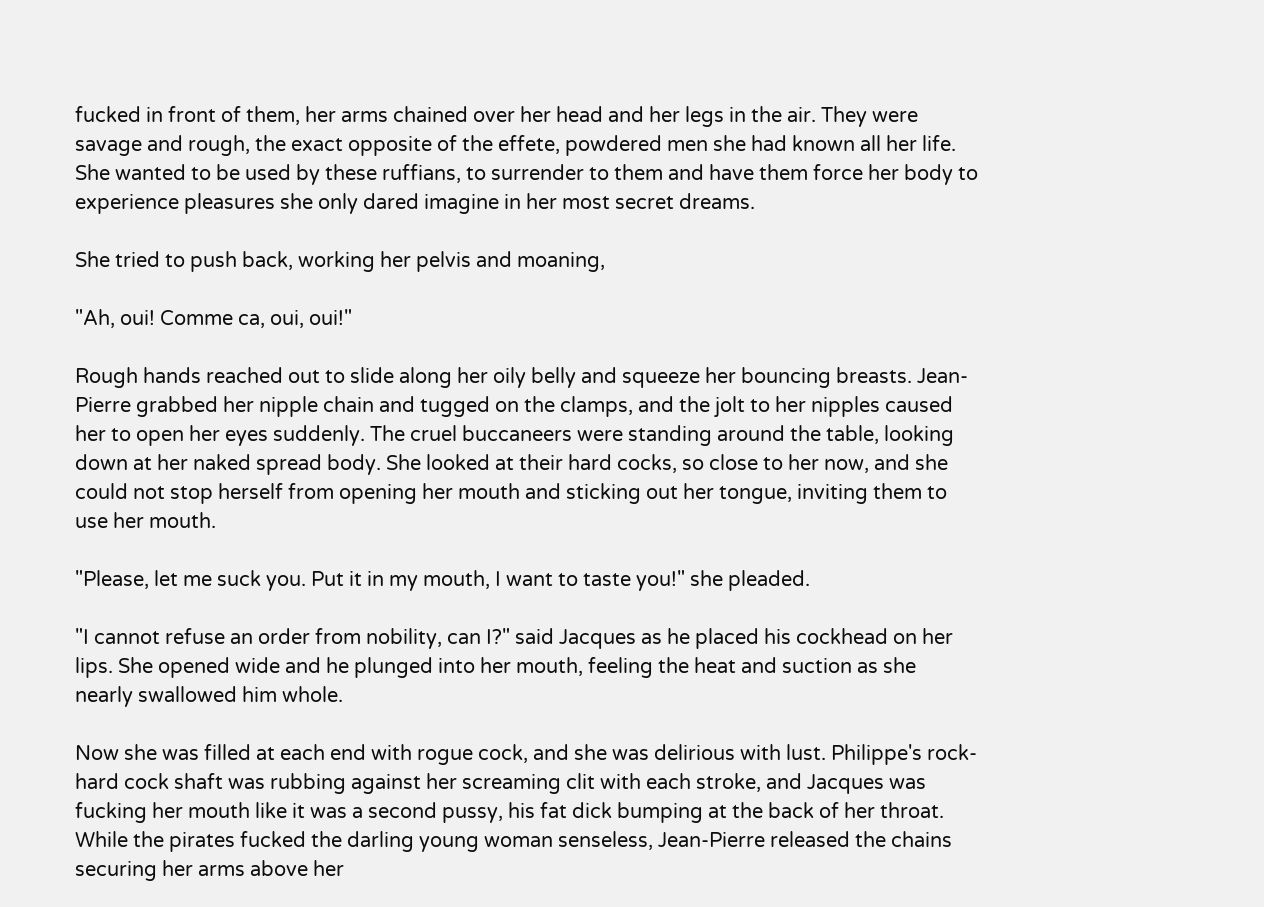fucked in front of them, her arms chained over her head and her legs in the air. They were savage and rough, the exact opposite of the effete, powdered men she had known all her life. She wanted to be used by these ruffians, to surrender to them and have them force her body to experience pleasures she only dared imagine in her most secret dreams.

She tried to push back, working her pelvis and moaning,

"Ah, oui! Comme ca, oui, oui!"

Rough hands reached out to slide along her oily belly and squeeze her bouncing breasts. Jean-Pierre grabbed her nipple chain and tugged on the clamps, and the jolt to her nipples caused her to open her eyes suddenly. The cruel buccaneers were standing around the table, looking down at her naked spread body. She looked at their hard cocks, so close to her now, and she could not stop herself from opening her mouth and sticking out her tongue, inviting them to use her mouth.

"Please, let me suck you. Put it in my mouth, I want to taste you!" she pleaded.

"I cannot refuse an order from nobility, can I?" said Jacques as he placed his cockhead on her lips. She opened wide and he plunged into her mouth, feeling the heat and suction as she nearly swallowed him whole.

Now she was filled at each end with rogue cock, and she was delirious with lust. Philippe's rock-hard cock shaft was rubbing against her screaming clit with each stroke, and Jacques was fucking her mouth like it was a second pussy, his fat dick bumping at the back of her throat. While the pirates fucked the darling young woman senseless, Jean-Pierre released the chains securing her arms above her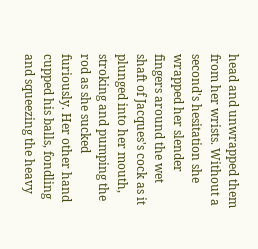head and unwrapped them from her wrists. Without a second's hesitation she wrapped her slender fingers around the wet shaft of Jacques's cock as it plunged into her mouth, stroking and pumping the rod as she sucked furiously. Her other hand cupped his balls, fondling and squeezing the heavy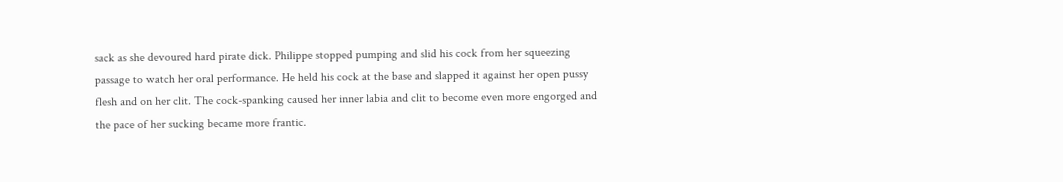sack as she devoured hard pirate dick. Philippe stopped pumping and slid his cock from her squeezing passage to watch her oral performance. He held his cock at the base and slapped it against her open pussy flesh and on her clit. The cock-spanking caused her inner labia and clit to become even more engorged and the pace of her sucking became more frantic.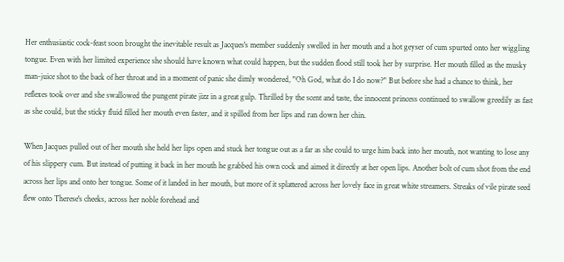Her enthusiastic cock-feast soon brought the inevitable result as Jacques's member suddenly swelled in her mouth and a hot geyser of cum spurted onto her wiggling tongue. Even with her limited experience she should have known what could happen, but the sudden flood still took her by surprise. Her mouth filled as the musky man-juice shot to the back of her throat and in a moment of panic she dimly wondered, "Oh God, what do I do now?" But before she had a chance to think, her reflexes took over and she swallowed the pungent pirate jizz in a great gulp. Thrilled by the scent and taste, the innocent princess continued to swallow greedily as fast as she could, but the sticky fluid filled her mouth even faster, and it spilled from her lips and ran down her chin.

When Jacques pulled out of her mouth she held her lips open and stuck her tongue out as a far as she could to urge him back into her mouth, not wanting to lose any of his slippery cum. But instead of putting it back in her mouth he grabbed his own cock and aimed it directly at her open lips. Another bolt of cum shot from the end across her lips and onto her tongue. Some of it landed in her mouth, but more of it splattered across her lovely face in great white streamers. Streaks of vile pirate seed flew onto Therese's cheeks, across her noble forehead and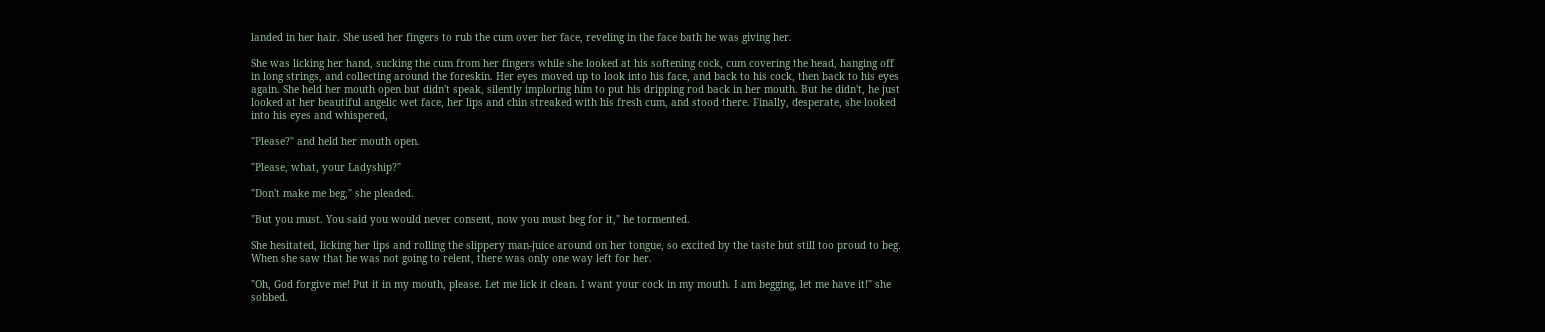landed in her hair. She used her fingers to rub the cum over her face, reveling in the face bath he was giving her.

She was licking her hand, sucking the cum from her fingers while she looked at his softening cock, cum covering the head, hanging off in long strings, and collecting around the foreskin. Her eyes moved up to look into his face, and back to his cock, then back to his eyes again. She held her mouth open but didn't speak, silently imploring him to put his dripping rod back in her mouth. But he didn't, he just looked at her beautiful angelic wet face, her lips and chin streaked with his fresh cum, and stood there. Finally, desperate, she looked into his eyes and whispered,

"Please?" and held her mouth open.

"Please, what, your Ladyship?"

"Don't make me beg," she pleaded.

"But you must. You said you would never consent, now you must beg for it," he tormented.

She hesitated, licking her lips and rolling the slippery man-juice around on her tongue, so excited by the taste but still too proud to beg. When she saw that he was not going to relent, there was only one way left for her.

"Oh, God forgive me! Put it in my mouth, please. Let me lick it clean. I want your cock in my mouth. I am begging, let me have it!" she sobbed.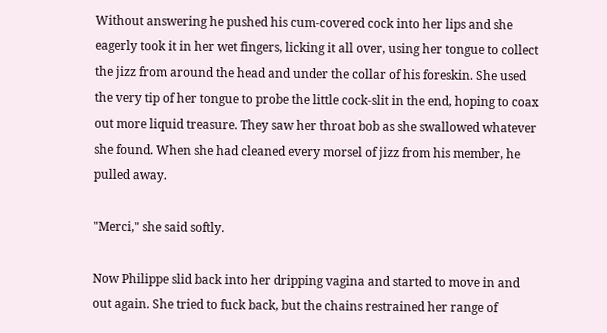Without answering he pushed his cum-covered cock into her lips and she eagerly took it in her wet fingers, licking it all over, using her tongue to collect the jizz from around the head and under the collar of his foreskin. She used the very tip of her tongue to probe the little cock-slit in the end, hoping to coax out more liquid treasure. They saw her throat bob as she swallowed whatever she found. When she had cleaned every morsel of jizz from his member, he pulled away.

"Merci," she said softly.

Now Philippe slid back into her dripping vagina and started to move in and out again. She tried to fuck back, but the chains restrained her range of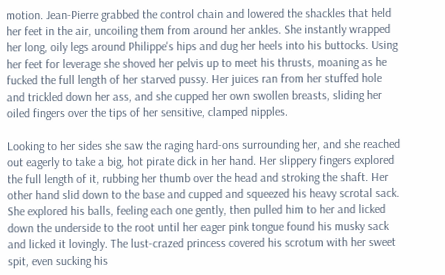motion. Jean-Pierre grabbed the control chain and lowered the shackles that held her feet in the air, uncoiling them from around her ankles. She instantly wrapped her long, oily legs around Philippe's hips and dug her heels into his buttocks. Using her feet for leverage she shoved her pelvis up to meet his thrusts, moaning as he fucked the full length of her starved pussy. Her juices ran from her stuffed hole and trickled down her ass, and she cupped her own swollen breasts, sliding her oiled fingers over the tips of her sensitive, clamped nipples.

Looking to her sides she saw the raging hard-ons surrounding her, and she reached out eagerly to take a big, hot pirate dick in her hand. Her slippery fingers explored the full length of it, rubbing her thumb over the head and stroking the shaft. Her other hand slid down to the base and cupped and squeezed his heavy scrotal sack. She explored his balls, feeling each one gently, then pulled him to her and licked down the underside to the root until her eager pink tongue found his musky sack and licked it lovingly. The lust-crazed princess covered his scrotum with her sweet spit, even sucking his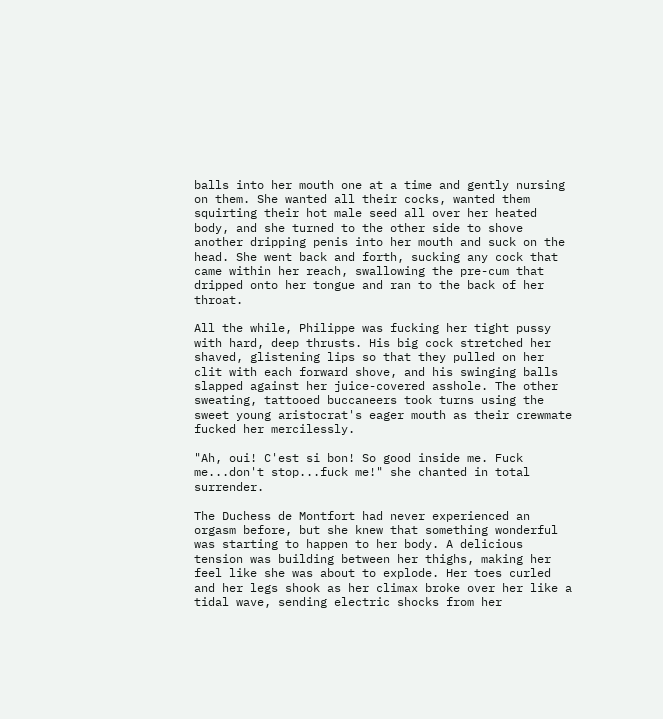balls into her mouth one at a time and gently nursing on them. She wanted all their cocks, wanted them squirting their hot male seed all over her heated body, and she turned to the other side to shove another dripping penis into her mouth and suck on the head. She went back and forth, sucking any cock that came within her reach, swallowing the pre-cum that dripped onto her tongue and ran to the back of her throat.

All the while, Philippe was fucking her tight pussy with hard, deep thrusts. His big cock stretched her shaved, glistening lips so that they pulled on her clit with each forward shove, and his swinging balls slapped against her juice-covered asshole. The other sweating, tattooed buccaneers took turns using the sweet young aristocrat's eager mouth as their crewmate fucked her mercilessly.

"Ah, oui! C'est si bon! So good inside me. Fuck me...don't stop...fuck me!" she chanted in total surrender.

The Duchess de Montfort had never experienced an orgasm before, but she knew that something wonderful was starting to happen to her body. A delicious tension was building between her thighs, making her feel like she was about to explode. Her toes curled and her legs shook as her climax broke over her like a tidal wave, sending electric shocks from her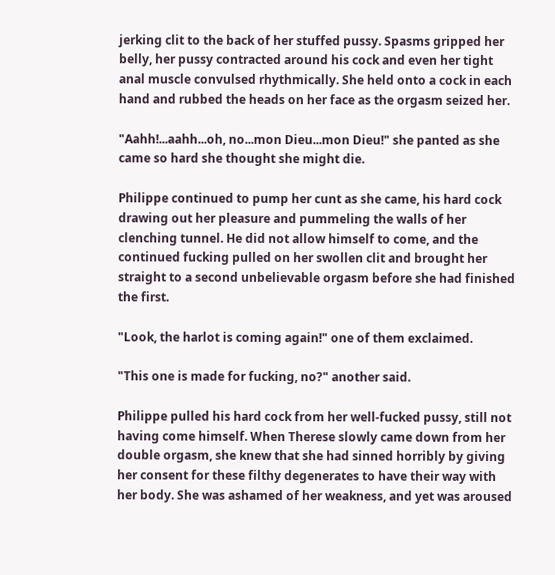jerking clit to the back of her stuffed pussy. Spasms gripped her belly, her pussy contracted around his cock and even her tight anal muscle convulsed rhythmically. She held onto a cock in each hand and rubbed the heads on her face as the orgasm seized her.

"Aahh!...aahh...oh, no...mon Dieu...mon Dieu!" she panted as she came so hard she thought she might die.

Philippe continued to pump her cunt as she came, his hard cock drawing out her pleasure and pummeling the walls of her clenching tunnel. He did not allow himself to come, and the continued fucking pulled on her swollen clit and brought her straight to a second unbelievable orgasm before she had finished the first.

"Look, the harlot is coming again!" one of them exclaimed.

"This one is made for fucking, no?" another said.

Philippe pulled his hard cock from her well-fucked pussy, still not having come himself. When Therese slowly came down from her double orgasm, she knew that she had sinned horribly by giving her consent for these filthy degenerates to have their way with her body. She was ashamed of her weakness, and yet was aroused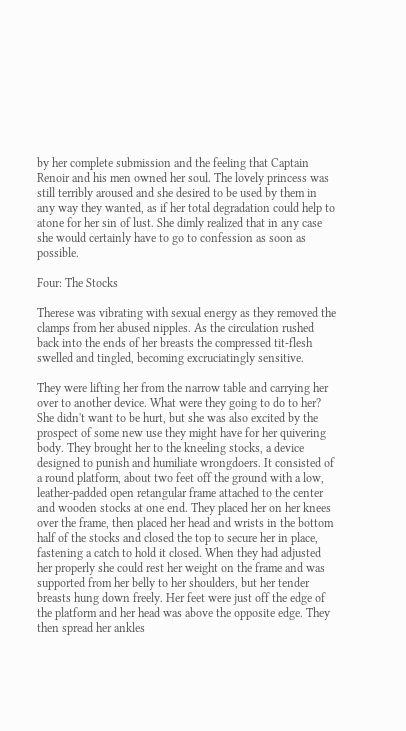by her complete submission and the feeling that Captain Renoir and his men owned her soul. The lovely princess was still terribly aroused and she desired to be used by them in any way they wanted, as if her total degradation could help to atone for her sin of lust. She dimly realized that in any case she would certainly have to go to confession as soon as possible.

Four: The Stocks

Therese was vibrating with sexual energy as they removed the clamps from her abused nipples. As the circulation rushed back into the ends of her breasts the compressed tit-flesh swelled and tingled, becoming excruciatingly sensitive.

They were lifting her from the narrow table and carrying her over to another device. What were they going to do to her? She didn't want to be hurt, but she was also excited by the prospect of some new use they might have for her quivering body. They brought her to the kneeling stocks, a device designed to punish and humiliate wrongdoers. It consisted of a round platform, about two feet off the ground with a low, leather-padded open retangular frame attached to the center and wooden stocks at one end. They placed her on her knees over the frame, then placed her head and wrists in the bottom half of the stocks and closed the top to secure her in place, fastening a catch to hold it closed. When they had adjusted her properly she could rest her weight on the frame and was supported from her belly to her shoulders, but her tender breasts hung down freely. Her feet were just off the edge of the platform and her head was above the opposite edge. They then spread her ankles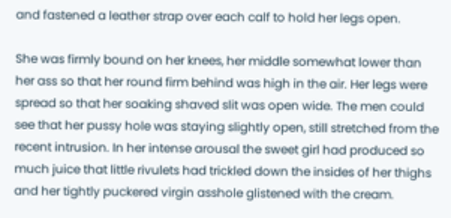and fastened a leather strap over each calf to hold her legs open.

She was firmly bound on her knees, her middle somewhat lower than her ass so that her round firm behind was high in the air. Her legs were spread so that her soaking shaved slit was open wide. The men could see that her pussy hole was staying slightly open, still stretched from the recent intrusion. In her intense arousal the sweet girl had produced so much juice that little rivulets had trickled down the insides of her thighs and her tightly puckered virgin asshole glistened with the cream.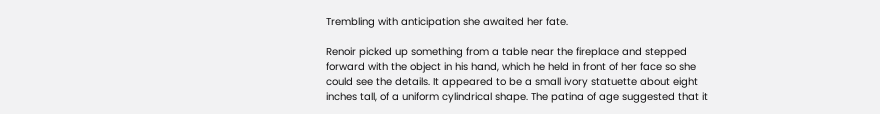Trembling with anticipation she awaited her fate.

Renoir picked up something from a table near the fireplace and stepped forward with the object in his hand, which he held in front of her face so she could see the details. It appeared to be a small ivory statuette about eight inches tall, of a uniform cylindrical shape. The patina of age suggested that it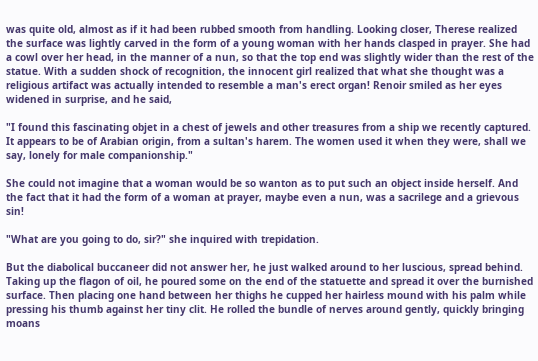was quite old, almost as if it had been rubbed smooth from handling. Looking closer, Therese realized the surface was lightly carved in the form of a young woman with her hands clasped in prayer. She had a cowl over her head, in the manner of a nun, so that the top end was slightly wider than the rest of the statue. With a sudden shock of recognition, the innocent girl realized that what she thought was a religious artifact was actually intended to resemble a man's erect organ! Renoir smiled as her eyes widened in surprise, and he said,

"I found this fascinating objet in a chest of jewels and other treasures from a ship we recently captured. It appears to be of Arabian origin, from a sultan's harem. The women used it when they were, shall we say, lonely for male companionship."

She could not imagine that a woman would be so wanton as to put such an object inside herself. And the fact that it had the form of a woman at prayer, maybe even a nun, was a sacrilege and a grievous sin!

"What are you going to do, sir?" she inquired with trepidation.

But the diabolical buccaneer did not answer her, he just walked around to her luscious, spread behind. Taking up the flagon of oil, he poured some on the end of the statuette and spread it over the burnished surface. Then placing one hand between her thighs he cupped her hairless mound with his palm while pressing his thumb against her tiny clit. He rolled the bundle of nerves around gently, quickly bringing moans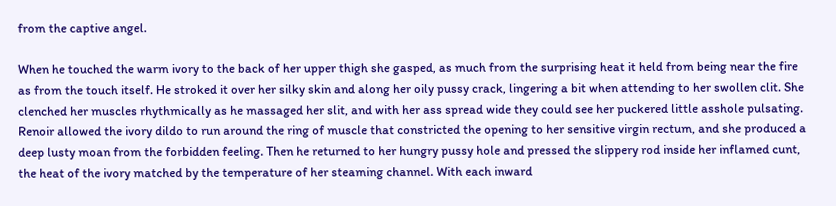from the captive angel.

When he touched the warm ivory to the back of her upper thigh she gasped, as much from the surprising heat it held from being near the fire as from the touch itself. He stroked it over her silky skin and along her oily pussy crack, lingering a bit when attending to her swollen clit. She clenched her muscles rhythmically as he massaged her slit, and with her ass spread wide they could see her puckered little asshole pulsating. Renoir allowed the ivory dildo to run around the ring of muscle that constricted the opening to her sensitive virgin rectum, and she produced a deep lusty moan from the forbidden feeling. Then he returned to her hungry pussy hole and pressed the slippery rod inside her inflamed cunt, the heat of the ivory matched by the temperature of her steaming channel. With each inward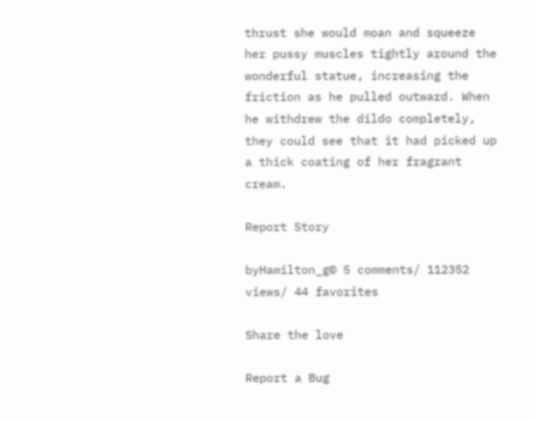thrust she would moan and squeeze her pussy muscles tightly around the wonderful statue, increasing the friction as he pulled outward. When he withdrew the dildo completely, they could see that it had picked up a thick coating of her fragrant cream.

Report Story

byHamilton_g© 5 comments/ 112352 views/ 44 favorites

Share the love

Report a Bug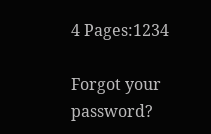4 Pages:1234

Forgot your password?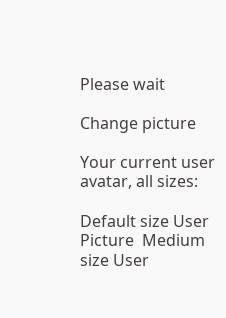Please wait

Change picture

Your current user avatar, all sizes:

Default size User Picture  Medium size User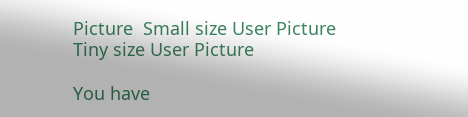Picture  Small size User Picture  Tiny size User Picture

You have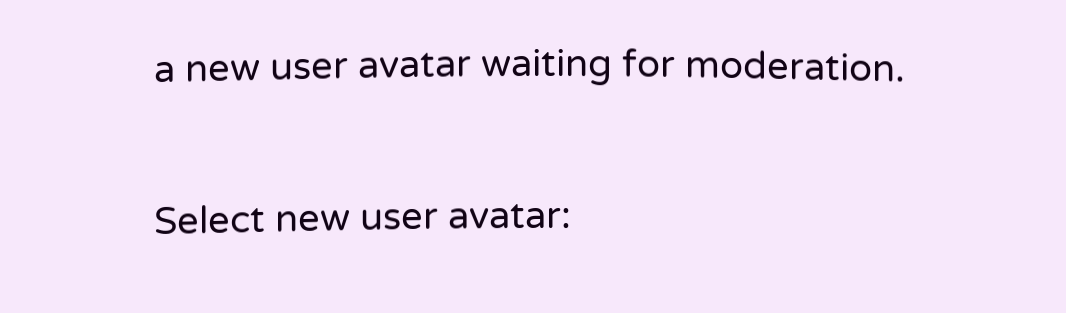a new user avatar waiting for moderation.

Select new user avatar: